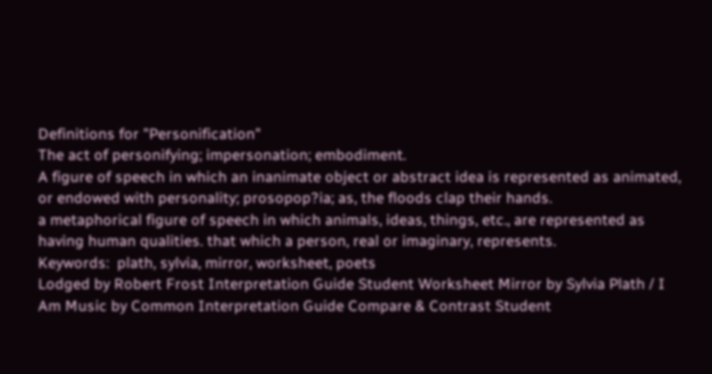Definitions for "Personification"
The act of personifying; impersonation; embodiment.
A figure of speech in which an inanimate object or abstract idea is represented as animated, or endowed with personality; prosopop?ia; as, the floods clap their hands.
a metaphorical figure of speech in which animals, ideas, things, etc., are represented as having human qualities. that which a person, real or imaginary, represents.
Keywords:  plath, sylvia, mirror, worksheet, poets
Lodged by Robert Frost Interpretation Guide Student Worksheet Mirror by Sylvia Plath / I Am Music by Common Interpretation Guide Compare & Contrast Student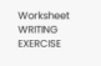Worksheet WRITING EXERCISE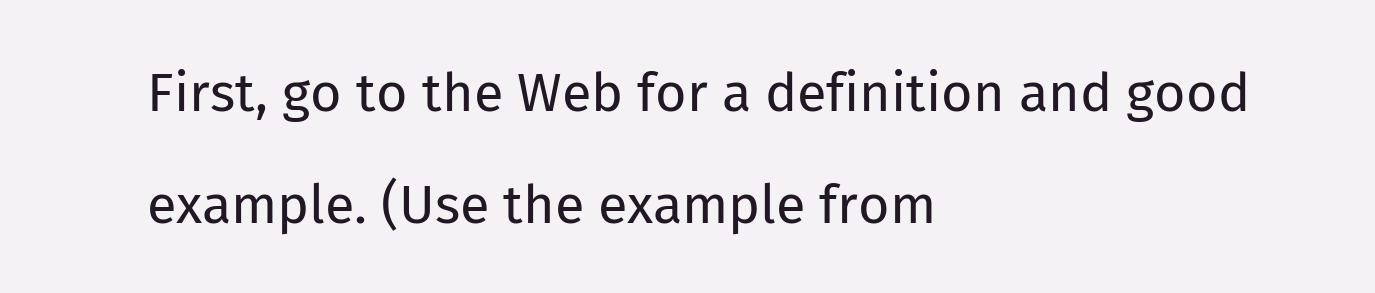First, go to the Web for a definition and good example. (Use the example from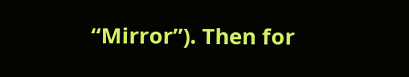“Mirror”). Then for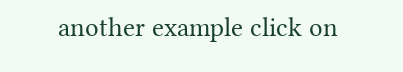another example click on